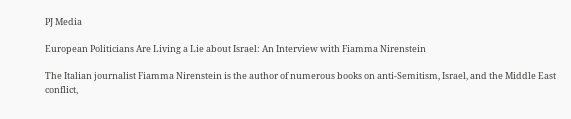PJ Media

European Politicians Are Living a Lie about Israel: An Interview with Fiamma Nirenstein

The Italian journalist Fiamma Nirenstein is the author of numerous books on anti-Semitism, Israel, and the Middle East conflict,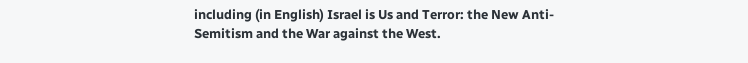including (in English) Israel is Us and Terror: the New Anti-Semitism and the War against the West.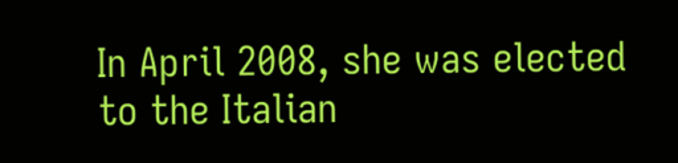In April 2008, she was elected to the Italian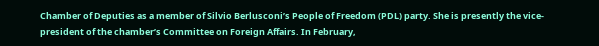Chamber of Deputies as a member of Silvio Berlusconi’s People of Freedom (PDL) party. She is presently the vice-president of the chamber’s Committee on Foreign Affairs. In February,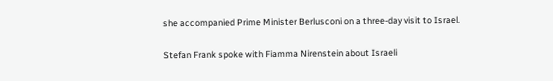she accompanied Prime Minister Berlusconi on a three-day visit to Israel.

Stefan Frank spoke with Fiamma Nirenstein about Israeli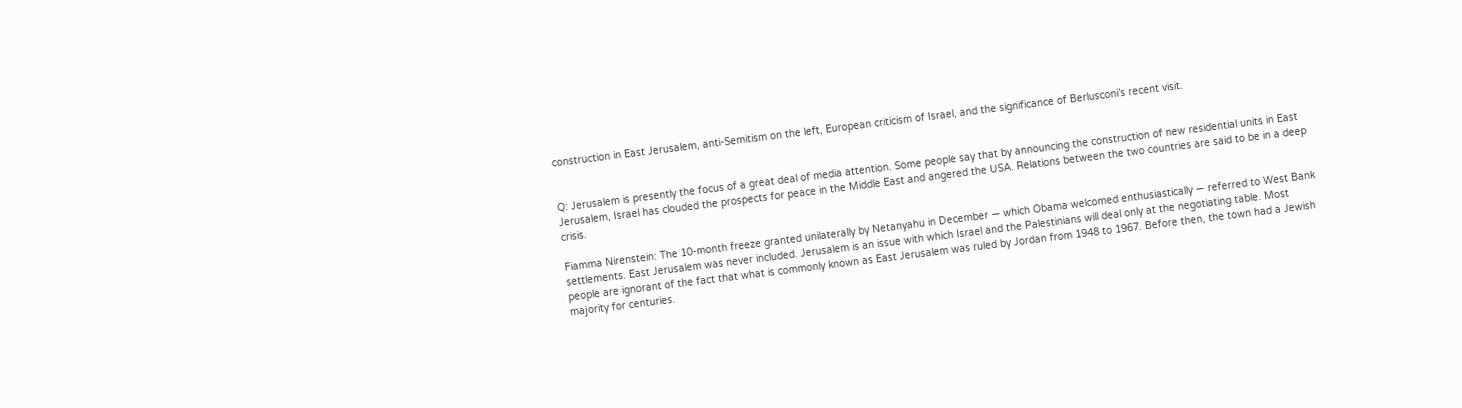construction in East Jerusalem, anti-Semitism on the left, European criticism of Israel, and the significance of Berlusconi’s recent visit.


Q: Jerusalem is presently the focus of a great deal of media attention. Some people say that by announcing the construction of new residential units in East Jerusalem, Israel has clouded the prospects for peace in the Middle East and angered the USA. Relations between the two countries are said to be in a deep crisis.

Fiamma Nirenstein: The 10-month freeze granted unilaterally by Netanyahu in December — which Obama welcomed enthusiastically — referred to West Bank settlements. East Jerusalem was never included. Jerusalem is an issue with which Israel and the Palestinians will deal only at the negotiating table. Most people are ignorant of the fact that what is commonly known as East Jerusalem was ruled by Jordan from 1948 to 1967. Before then, the town had a Jewish majority for centuries.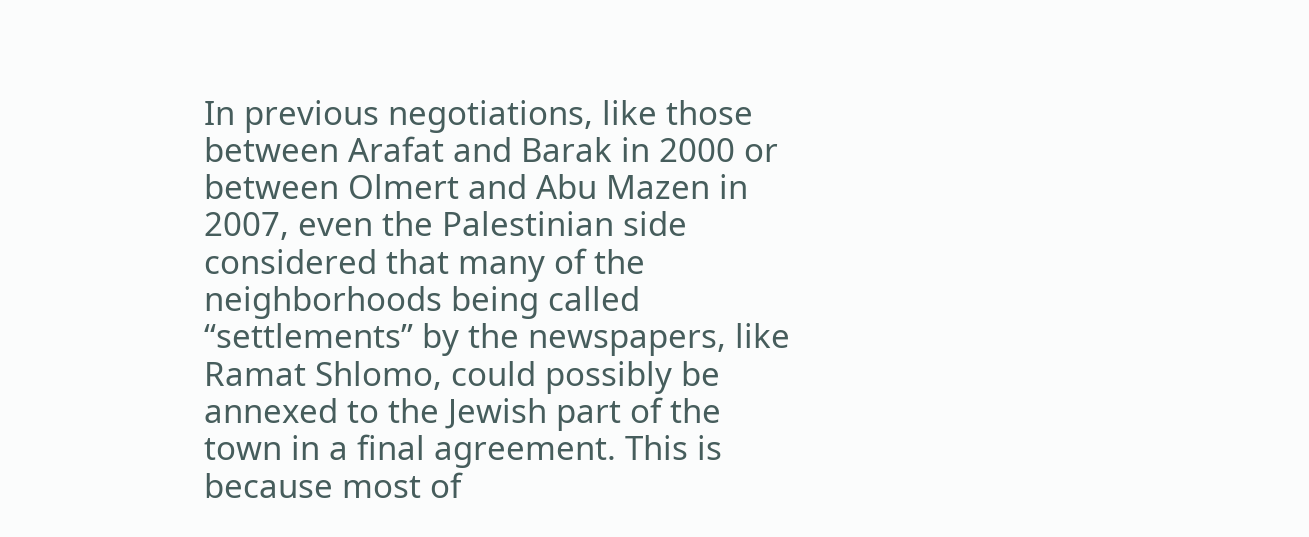In previous negotiations, like those between Arafat and Barak in 2000 or between Olmert and Abu Mazen in 2007, even the Palestinian side considered that many of the neighborhoods being called “settlements” by the newspapers, like Ramat Shlomo, could possibly be annexed to the Jewish part of the town in a final agreement. This is because most of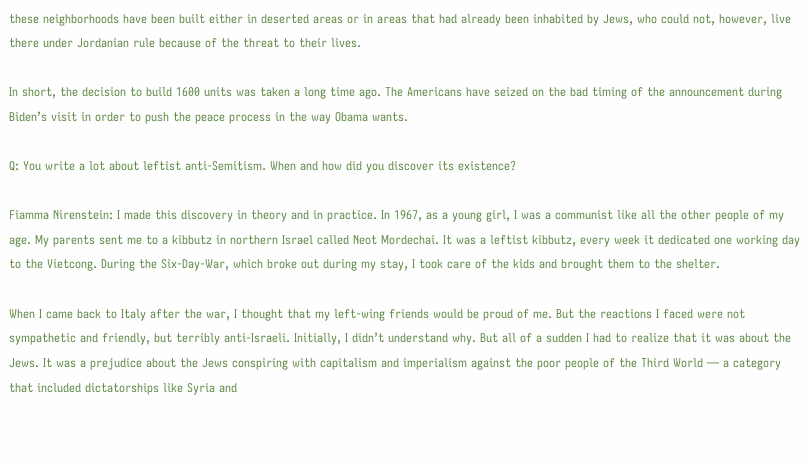these neighborhoods have been built either in deserted areas or in areas that had already been inhabited by Jews, who could not, however, live there under Jordanian rule because of the threat to their lives.

In short, the decision to build 1600 units was taken a long time ago. The Americans have seized on the bad timing of the announcement during Biden’s visit in order to push the peace process in the way Obama wants.

Q: You write a lot about leftist anti-Semitism. When and how did you discover its existence?

Fiamma Nirenstein: I made this discovery in theory and in practice. In 1967, as a young girl, I was a communist like all the other people of my age. My parents sent me to a kibbutz in northern Israel called Neot Mordechai. It was a leftist kibbutz, every week it dedicated one working day to the Vietcong. During the Six-Day-War, which broke out during my stay, I took care of the kids and brought them to the shelter.

When I came back to Italy after the war, I thought that my left-wing friends would be proud of me. But the reactions I faced were not sympathetic and friendly, but terribly anti-Israeli. Initially, I didn’t understand why. But all of a sudden I had to realize that it was about the Jews. It was a prejudice about the Jews conspiring with capitalism and imperialism against the poor people of the Third World — a category that included dictatorships like Syria and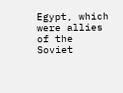Egypt, which were allies of the Soviet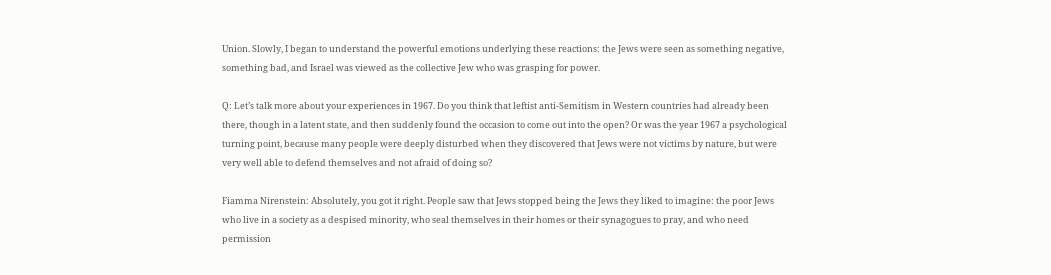Union. Slowly, I began to understand the powerful emotions underlying these reactions: the Jews were seen as something negative, something bad, and Israel was viewed as the collective Jew who was grasping for power.

Q: Let’s talk more about your experiences in 1967. Do you think that leftist anti-Semitism in Western countries had already been there, though in a latent state, and then suddenly found the occasion to come out into the open? Or was the year 1967 a psychological turning point, because many people were deeply disturbed when they discovered that Jews were not victims by nature, but were very well able to defend themselves and not afraid of doing so?

Fiamma Nirenstein: Absolutely, you got it right. People saw that Jews stopped being the Jews they liked to imagine: the poor Jews who live in a society as a despised minority, who seal themselves in their homes or their synagogues to pray, and who need permission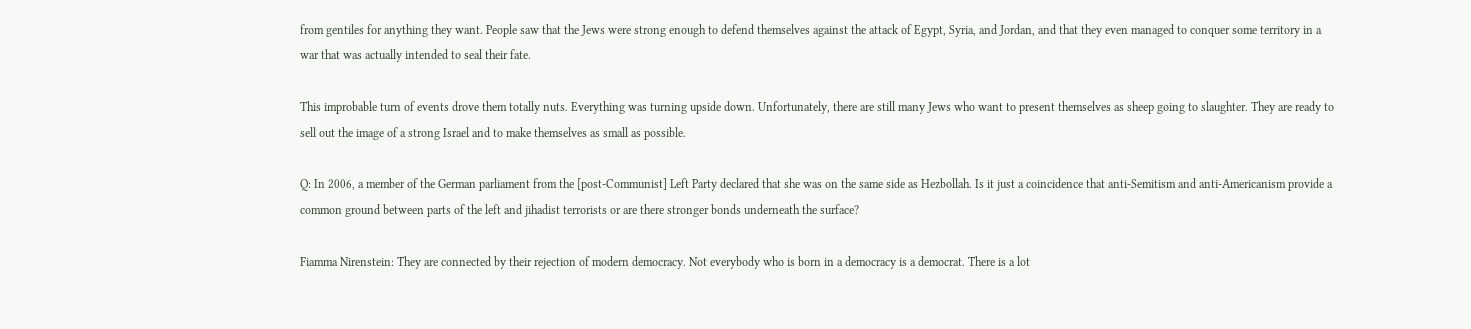from gentiles for anything they want. People saw that the Jews were strong enough to defend themselves against the attack of Egypt, Syria, and Jordan, and that they even managed to conquer some territory in a war that was actually intended to seal their fate.

This improbable turn of events drove them totally nuts. Everything was turning upside down. Unfortunately, there are still many Jews who want to present themselves as sheep going to slaughter. They are ready to sell out the image of a strong Israel and to make themselves as small as possible.

Q: In 2006, a member of the German parliament from the [post-Communist] Left Party declared that she was on the same side as Hezbollah. Is it just a coincidence that anti-Semitism and anti-Americanism provide a common ground between parts of the left and jihadist terrorists or are there stronger bonds underneath the surface?

Fiamma Nirenstein: They are connected by their rejection of modern democracy. Not everybody who is born in a democracy is a democrat. There is a lot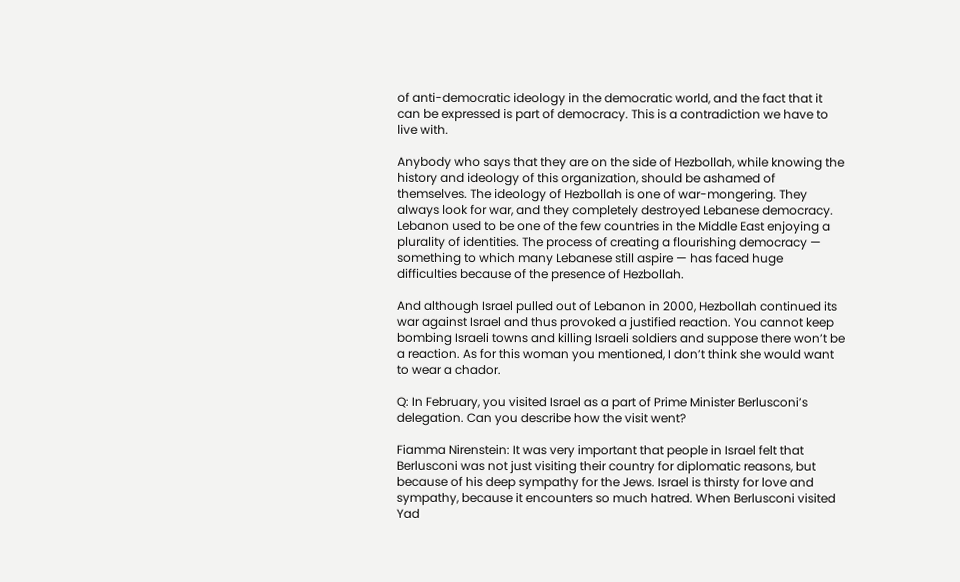of anti-democratic ideology in the democratic world, and the fact that it can be expressed is part of democracy. This is a contradiction we have to live with.

Anybody who says that they are on the side of Hezbollah, while knowing the history and ideology of this organization, should be ashamed of themselves. The ideology of Hezbollah is one of war-mongering. They always look for war, and they completely destroyed Lebanese democracy. Lebanon used to be one of the few countries in the Middle East enjoying a plurality of identities. The process of creating a flourishing democracy — something to which many Lebanese still aspire — has faced huge difficulties because of the presence of Hezbollah.

And although Israel pulled out of Lebanon in 2000, Hezbollah continued its war against Israel and thus provoked a justified reaction. You cannot keep bombing Israeli towns and killing Israeli soldiers and suppose there won’t be a reaction. As for this woman you mentioned, I don’t think she would want to wear a chador.

Q: In February, you visited Israel as a part of Prime Minister Berlusconi’s delegation. Can you describe how the visit went?

Fiamma Nirenstein: It was very important that people in Israel felt that Berlusconi was not just visiting their country for diplomatic reasons, but because of his deep sympathy for the Jews. Israel is thirsty for love and sympathy, because it encounters so much hatred. When Berlusconi visited Yad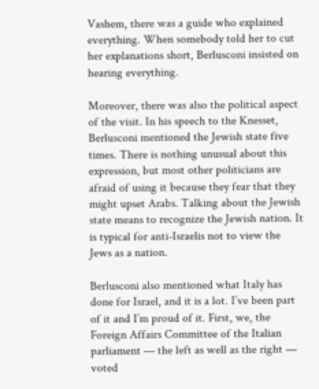Vashem, there was a guide who explained everything. When somebody told her to cut her explanations short, Berlusconi insisted on hearing everything.

Moreover, there was also the political aspect of the visit. In his speech to the Knesset, Berlusconi mentioned the Jewish state five times. There is nothing unusual about this expression, but most other politicians are afraid of using it because they fear that they might upset Arabs. Talking about the Jewish state means to recognize the Jewish nation. It is typical for anti-Israelis not to view the Jews as a nation.

Berlusconi also mentioned what Italy has done for Israel, and it is a lot. I’ve been part of it and I’m proud of it. First, we, the Foreign Affairs Committee of the Italian parliament — the left as well as the right — voted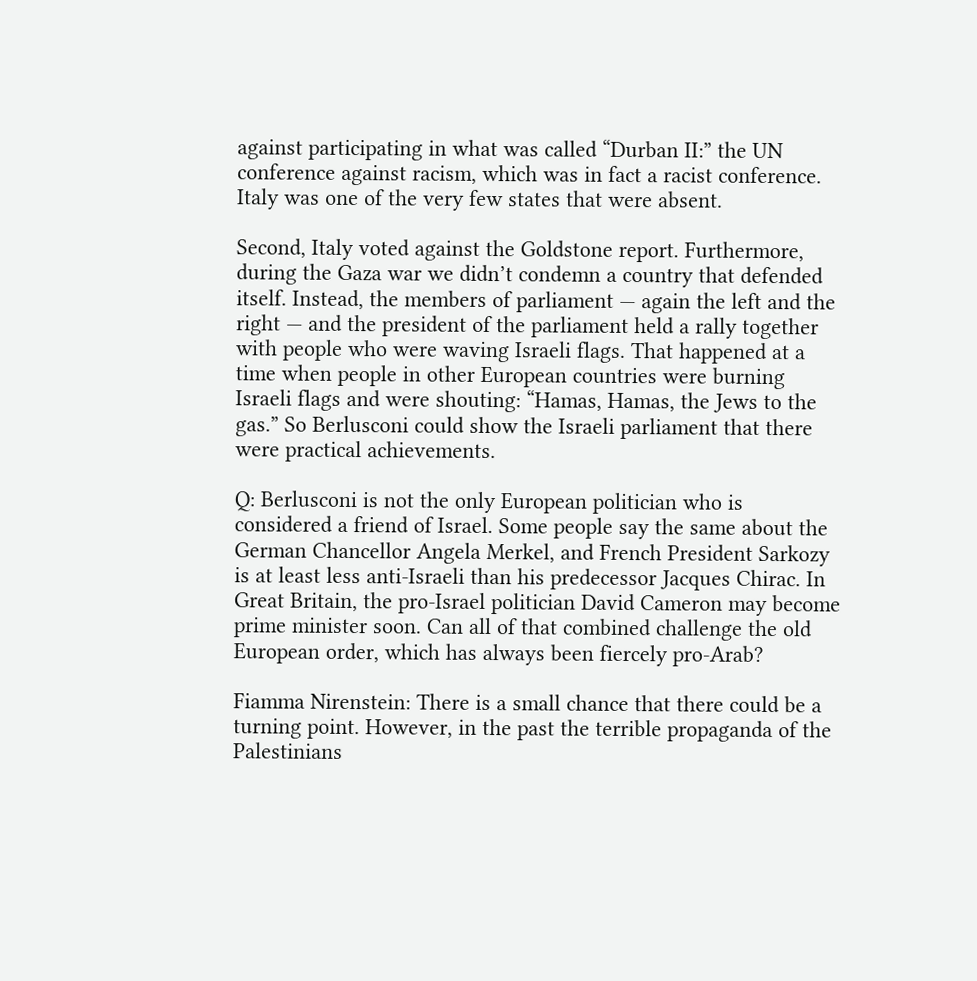against participating in what was called “Durban II:” the UN conference against racism, which was in fact a racist conference. Italy was one of the very few states that were absent.

Second, Italy voted against the Goldstone report. Furthermore, during the Gaza war we didn’t condemn a country that defended itself. Instead, the members of parliament — again the left and the right — and the president of the parliament held a rally together with people who were waving Israeli flags. That happened at a time when people in other European countries were burning Israeli flags and were shouting: “Hamas, Hamas, the Jews to the gas.” So Berlusconi could show the Israeli parliament that there were practical achievements.

Q: Berlusconi is not the only European politician who is considered a friend of Israel. Some people say the same about the German Chancellor Angela Merkel, and French President Sarkozy is at least less anti-Israeli than his predecessor Jacques Chirac. In Great Britain, the pro-Israel politician David Cameron may become prime minister soon. Can all of that combined challenge the old European order, which has always been fiercely pro-Arab?

Fiamma Nirenstein: There is a small chance that there could be a turning point. However, in the past the terrible propaganda of the Palestinians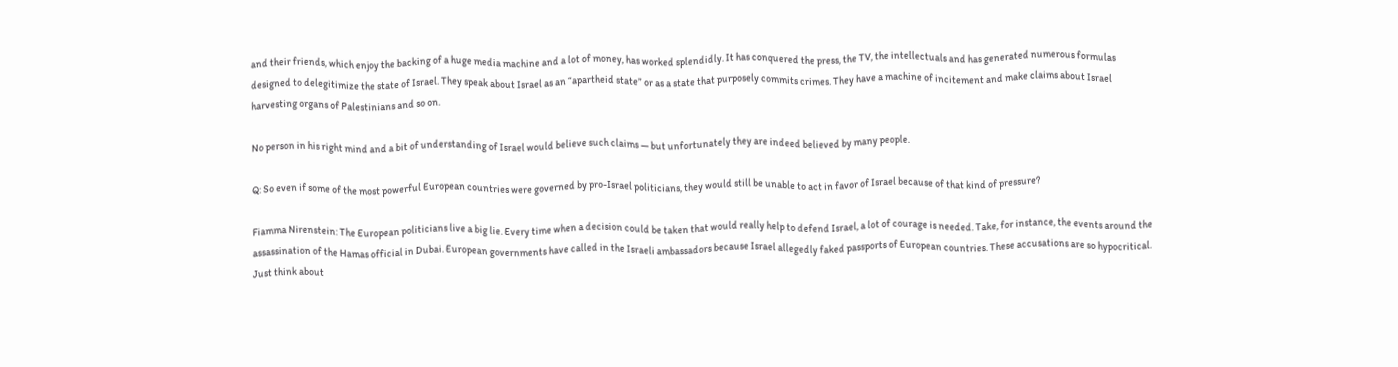and their friends, which enjoy the backing of a huge media machine and a lot of money, has worked splendidly. It has conquered the press, the TV, the intellectuals and has generated numerous formulas designed to delegitimize the state of Israel. They speak about Israel as an “apartheid state” or as a state that purposely commits crimes. They have a machine of incitement and make claims about Israel harvesting organs of Palestinians and so on.

No person in his right mind and a bit of understanding of Israel would believe such claims — but unfortunately they are indeed believed by many people.

Q: So even if some of the most powerful European countries were governed by pro-Israel politicians, they would still be unable to act in favor of Israel because of that kind of pressure?

Fiamma Nirenstein: The European politicians live a big lie. Every time when a decision could be taken that would really help to defend Israel, a lot of courage is needed. Take, for instance, the events around the assassination of the Hamas official in Dubai. European governments have called in the Israeli ambassadors because Israel allegedly faked passports of European countries. These accusations are so hypocritical. Just think about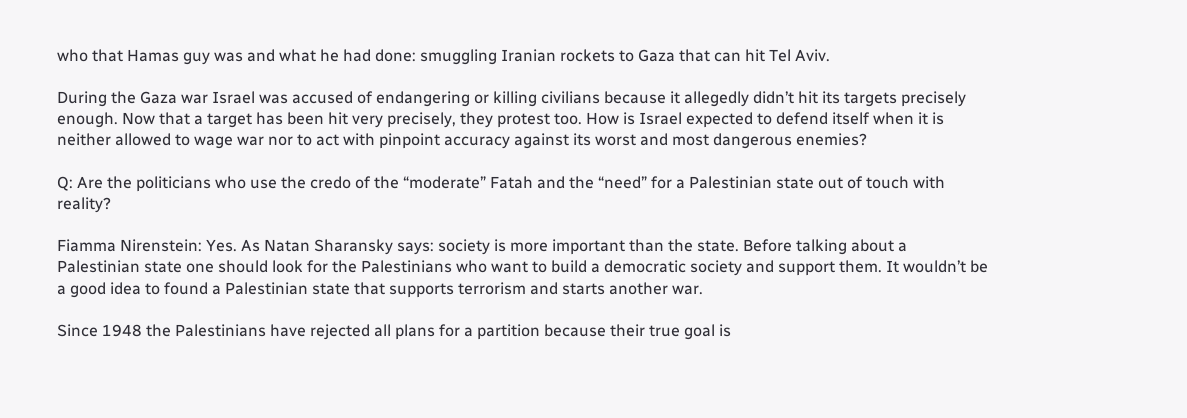who that Hamas guy was and what he had done: smuggling Iranian rockets to Gaza that can hit Tel Aviv.

During the Gaza war Israel was accused of endangering or killing civilians because it allegedly didn’t hit its targets precisely enough. Now that a target has been hit very precisely, they protest too. How is Israel expected to defend itself when it is neither allowed to wage war nor to act with pinpoint accuracy against its worst and most dangerous enemies?

Q: Are the politicians who use the credo of the “moderate” Fatah and the “need” for a Palestinian state out of touch with reality?

Fiamma Nirenstein: Yes. As Natan Sharansky says: society is more important than the state. Before talking about a Palestinian state one should look for the Palestinians who want to build a democratic society and support them. It wouldn’t be a good idea to found a Palestinian state that supports terrorism and starts another war.

Since 1948 the Palestinians have rejected all plans for a partition because their true goal is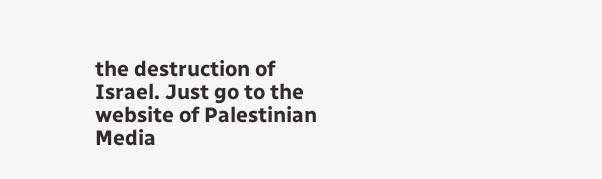the destruction of Israel. Just go to the website of Palestinian Media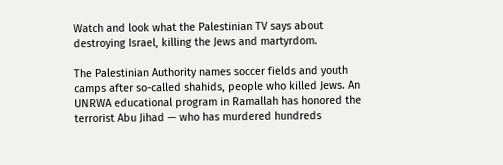Watch and look what the Palestinian TV says about destroying Israel, killing the Jews and martyrdom.

The Palestinian Authority names soccer fields and youth camps after so-called shahids, people who killed Jews. An UNRWA educational program in Ramallah has honored the terrorist Abu Jihad — who has murdered hundreds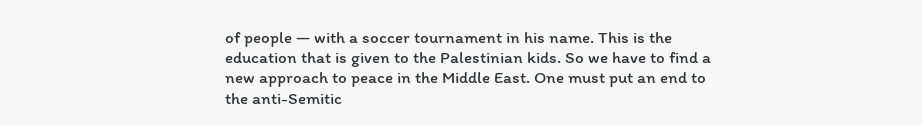of people — with a soccer tournament in his name. This is the education that is given to the Palestinian kids. So we have to find a new approach to peace in the Middle East. One must put an end to the anti-Semitic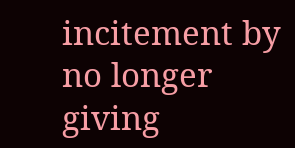incitement by no longer giving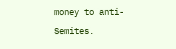money to anti-Semites.